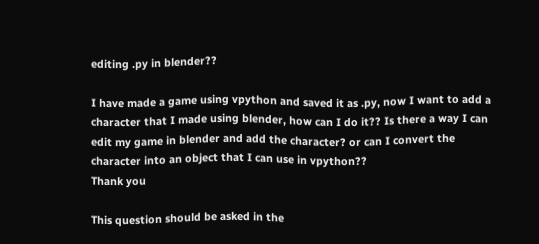editing .py in blender??

I have made a game using vpython and saved it as .py, now I want to add a character that I made using blender, how can I do it?? Is there a way I can edit my game in blender and add the character? or can I convert the character into an object that I can use in vpython??
Thank you

This question should be asked in the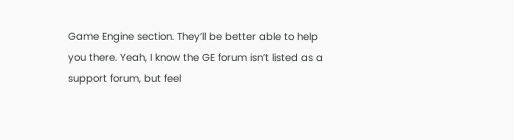Game Engine section. They’ll be better able to help you there. Yeah, I know the GE forum isn’t listed as a support forum, but feel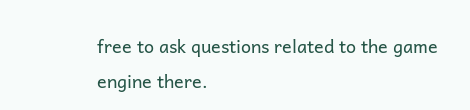free to ask questions related to the game engine there.